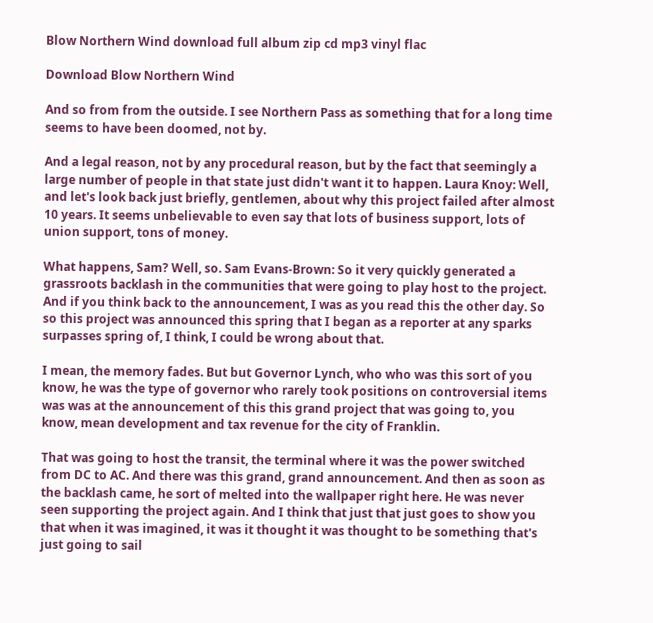Blow Northern Wind download full album zip cd mp3 vinyl flac

Download Blow Northern Wind

And so from from the outside. I see Northern Pass as something that for a long time seems to have been doomed, not by.

And a legal reason, not by any procedural reason, but by the fact that seemingly a large number of people in that state just didn't want it to happen. Laura Knoy: Well, and let's look back just briefly, gentlemen, about why this project failed after almost 10 years. It seems unbelievable to even say that lots of business support, lots of union support, tons of money.

What happens, Sam? Well, so. Sam Evans-Brown: So it very quickly generated a grassroots backlash in the communities that were going to play host to the project. And if you think back to the announcement, I was as you read this the other day. So so this project was announced this spring that I began as a reporter at any sparks surpasses spring of, I think, I could be wrong about that.

I mean, the memory fades. But but Governor Lynch, who who was this sort of you know, he was the type of governor who rarely took positions on controversial items was was at the announcement of this this grand project that was going to, you know, mean development and tax revenue for the city of Franklin.

That was going to host the transit, the terminal where it was the power switched from DC to AC. And there was this grand, grand announcement. And then as soon as the backlash came, he sort of melted into the wallpaper right here. He was never seen supporting the project again. And I think that just that just goes to show you that when it was imagined, it was it thought it was thought to be something that's just going to sail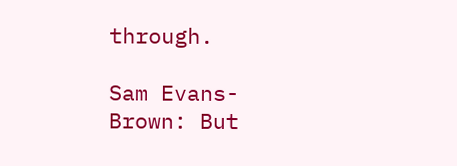through.

Sam Evans-Brown: But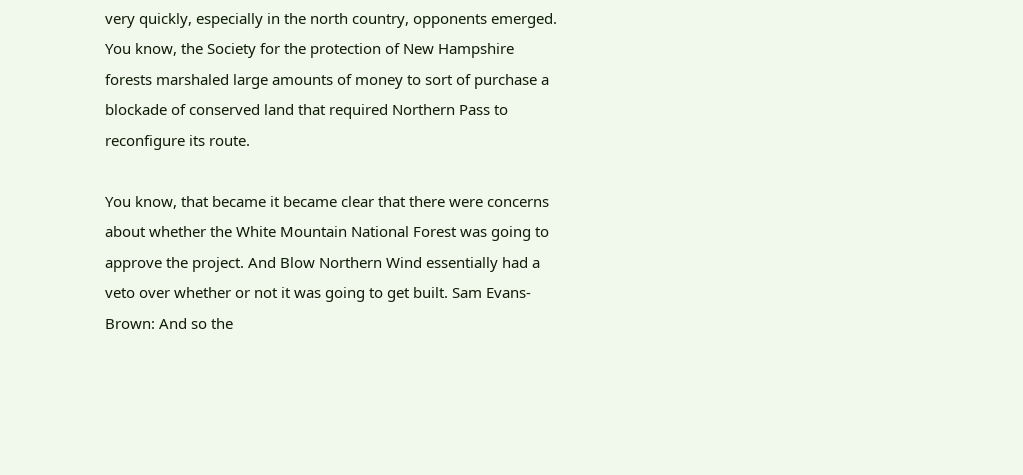very quickly, especially in the north country, opponents emerged. You know, the Society for the protection of New Hampshire forests marshaled large amounts of money to sort of purchase a blockade of conserved land that required Northern Pass to reconfigure its route.

You know, that became it became clear that there were concerns about whether the White Mountain National Forest was going to approve the project. And Blow Northern Wind essentially had a veto over whether or not it was going to get built. Sam Evans-Brown: And so the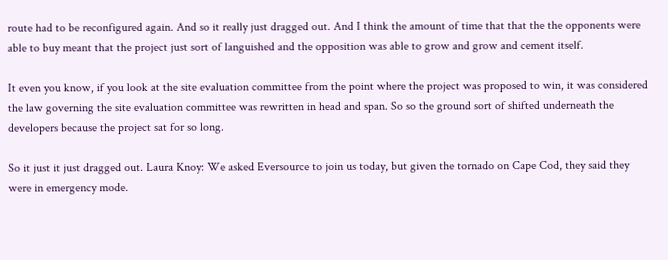route had to be reconfigured again. And so it really just dragged out. And I think the amount of time that that the the opponents were able to buy meant that the project just sort of languished and the opposition was able to grow and grow and cement itself.

It even you know, if you look at the site evaluation committee from the point where the project was proposed to win, it was considered the law governing the site evaluation committee was rewritten in head and span. So so the ground sort of shifted underneath the developers because the project sat for so long.

So it just it just dragged out. Laura Knoy: We asked Eversource to join us today, but given the tornado on Cape Cod, they said they were in emergency mode.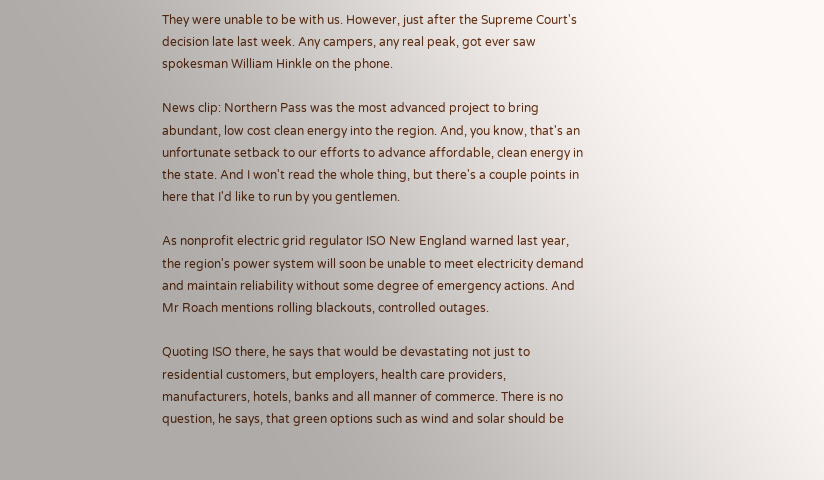They were unable to be with us. However, just after the Supreme Court's decision late last week. Any campers, any real peak, got ever saw spokesman William Hinkle on the phone.

News clip: Northern Pass was the most advanced project to bring abundant, low cost clean energy into the region. And, you know, that's an unfortunate setback to our efforts to advance affordable, clean energy in the state. And I won't read the whole thing, but there's a couple points in here that I'd like to run by you gentlemen.

As nonprofit electric grid regulator ISO New England warned last year, the region's power system will soon be unable to meet electricity demand and maintain reliability without some degree of emergency actions. And Mr Roach mentions rolling blackouts, controlled outages.

Quoting ISO there, he says that would be devastating not just to residential customers, but employers, health care providers, manufacturers, hotels, banks and all manner of commerce. There is no question, he says, that green options such as wind and solar should be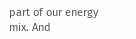part of our energy mix. And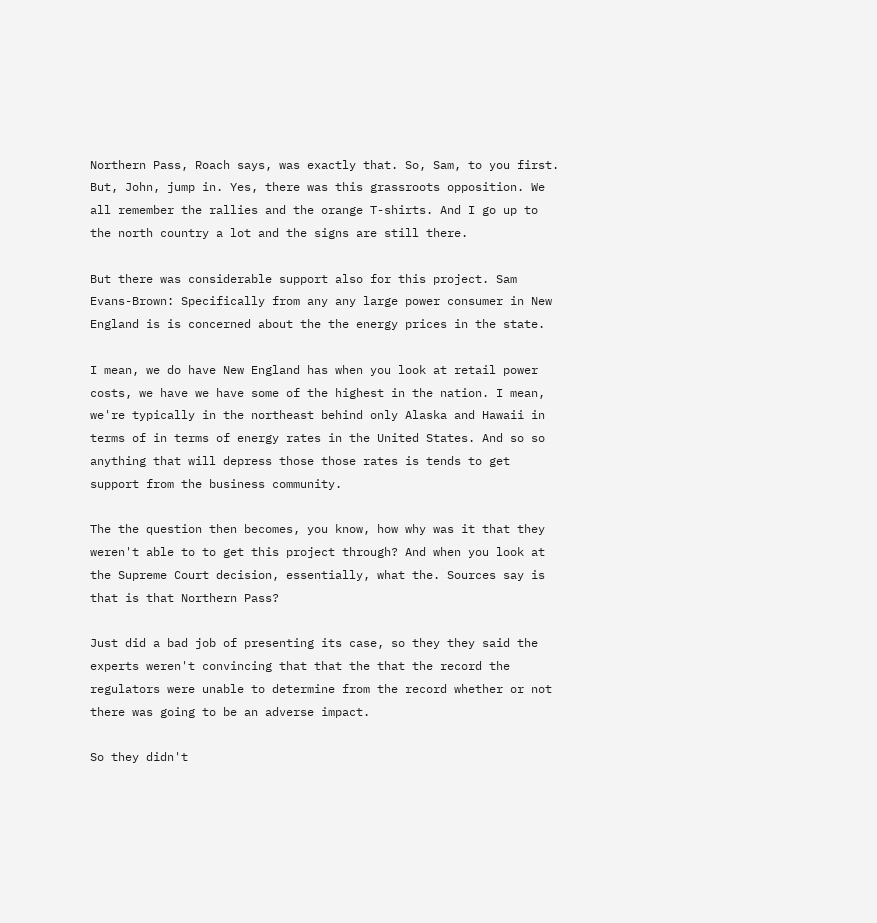Northern Pass, Roach says, was exactly that. So, Sam, to you first. But, John, jump in. Yes, there was this grassroots opposition. We all remember the rallies and the orange T-shirts. And I go up to the north country a lot and the signs are still there.

But there was considerable support also for this project. Sam Evans-Brown: Specifically from any any large power consumer in New England is is concerned about the the energy prices in the state.

I mean, we do have New England has when you look at retail power costs, we have we have some of the highest in the nation. I mean, we're typically in the northeast behind only Alaska and Hawaii in terms of in terms of energy rates in the United States. And so so anything that will depress those those rates is tends to get support from the business community.

The the question then becomes, you know, how why was it that they weren't able to to get this project through? And when you look at the Supreme Court decision, essentially, what the. Sources say is that is that Northern Pass?

Just did a bad job of presenting its case, so they they said the experts weren't convincing that that the that the record the regulators were unable to determine from the record whether or not there was going to be an adverse impact.

So they didn't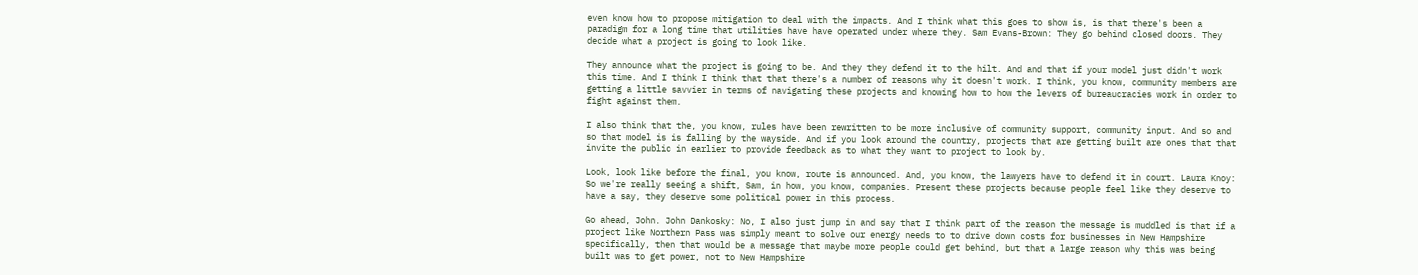even know how to propose mitigation to deal with the impacts. And I think what this goes to show is, is that there's been a paradigm for a long time that utilities have have operated under where they. Sam Evans-Brown: They go behind closed doors. They decide what a project is going to look like.

They announce what the project is going to be. And they they defend it to the hilt. And and that if your model just didn't work this time. And I think I think that that there's a number of reasons why it doesn't work. I think, you know, community members are getting a little savvier in terms of navigating these projects and knowing how to how the levers of bureaucracies work in order to fight against them.

I also think that the, you know, rules have been rewritten to be more inclusive of community support, community input. And so and so that model is is falling by the wayside. And if you look around the country, projects that are getting built are ones that that invite the public in earlier to provide feedback as to what they want to project to look by.

Look, look like before the final, you know, route is announced. And, you know, the lawyers have to defend it in court. Laura Knoy: So we're really seeing a shift, Sam, in how, you know, companies. Present these projects because people feel like they deserve to have a say, they deserve some political power in this process.

Go ahead, John. John Dankosky: No, I also just jump in and say that I think part of the reason the message is muddled is that if a project like Northern Pass was simply meant to solve our energy needs to to drive down costs for businesses in New Hampshire specifically, then that would be a message that maybe more people could get behind, but that a large reason why this was being built was to get power, not to New Hampshire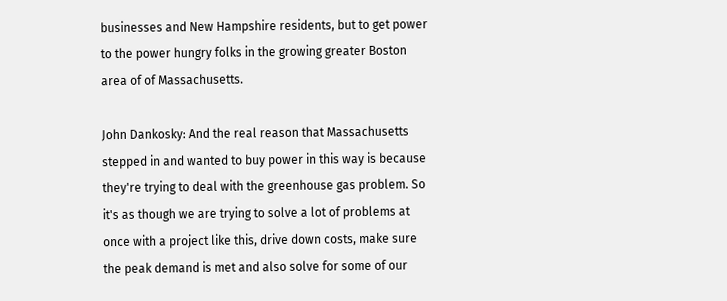businesses and New Hampshire residents, but to get power to the power hungry folks in the growing greater Boston area of of Massachusetts.

John Dankosky: And the real reason that Massachusetts stepped in and wanted to buy power in this way is because they're trying to deal with the greenhouse gas problem. So it's as though we are trying to solve a lot of problems at once with a project like this, drive down costs, make sure the peak demand is met and also solve for some of our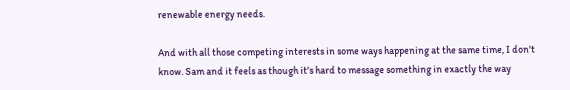renewable energy needs.

And with all those competing interests in some ways happening at the same time, I don't know. Sam and it feels as though it's hard to message something in exactly the way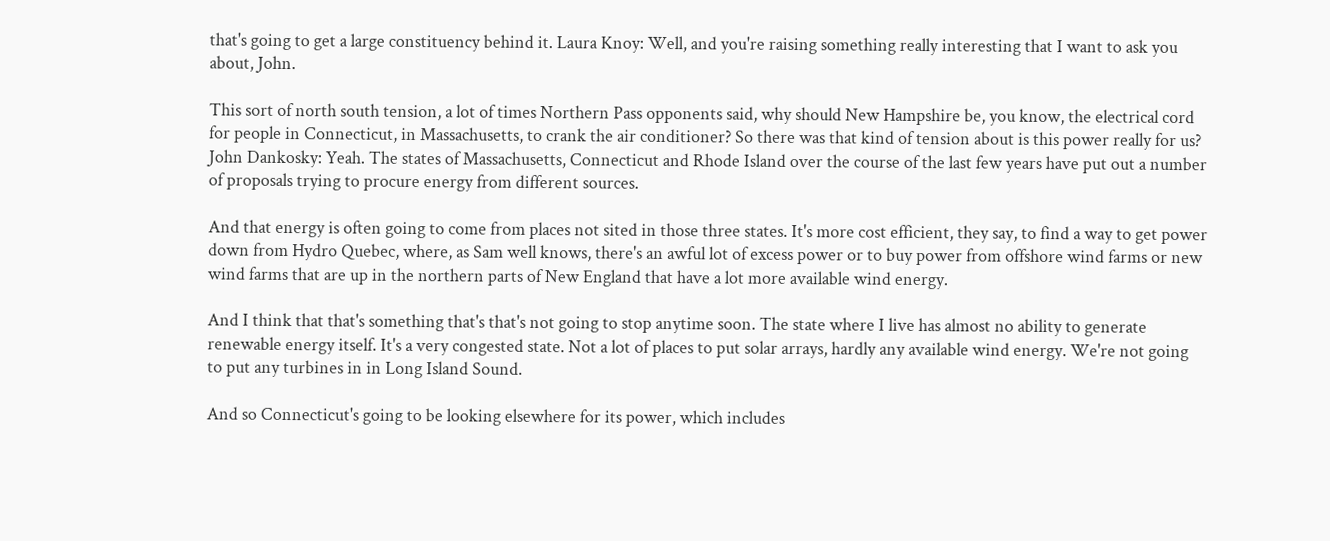that's going to get a large constituency behind it. Laura Knoy: Well, and you're raising something really interesting that I want to ask you about, John.

This sort of north south tension, a lot of times Northern Pass opponents said, why should New Hampshire be, you know, the electrical cord for people in Connecticut, in Massachusetts, to crank the air conditioner? So there was that kind of tension about is this power really for us? John Dankosky: Yeah. The states of Massachusetts, Connecticut and Rhode Island over the course of the last few years have put out a number of proposals trying to procure energy from different sources.

And that energy is often going to come from places not sited in those three states. It's more cost efficient, they say, to find a way to get power down from Hydro Quebec, where, as Sam well knows, there's an awful lot of excess power or to buy power from offshore wind farms or new wind farms that are up in the northern parts of New England that have a lot more available wind energy.

And I think that that's something that's that's not going to stop anytime soon. The state where I live has almost no ability to generate renewable energy itself. It's a very congested state. Not a lot of places to put solar arrays, hardly any available wind energy. We're not going to put any turbines in in Long Island Sound.

And so Connecticut's going to be looking elsewhere for its power, which includes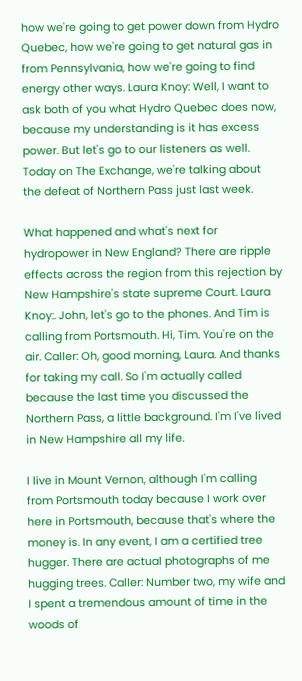how we're going to get power down from Hydro Quebec, how we're going to get natural gas in from Pennsylvania, how we're going to find energy other ways. Laura Knoy: Well, I want to ask both of you what Hydro Quebec does now, because my understanding is it has excess power. But let's go to our listeners as well. Today on The Exchange, we're talking about the defeat of Northern Pass just last week.

What happened and what's next for hydropower in New England? There are ripple effects across the region from this rejection by New Hampshire's state supreme Court. Laura Knoy:. John, let's go to the phones. And Tim is calling from Portsmouth. Hi, Tim. You're on the air. Caller: Oh, good morning, Laura. And thanks for taking my call. So I'm actually called because the last time you discussed the Northern Pass, a little background. I'm I've lived in New Hampshire all my life.

I live in Mount Vernon, although I'm calling from Portsmouth today because I work over here in Portsmouth, because that's where the money is. In any event, I am a certified tree hugger. There are actual photographs of me hugging trees. Caller: Number two, my wife and I spent a tremendous amount of time in the woods of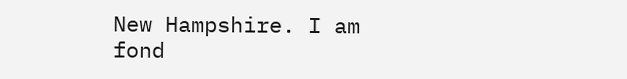New Hampshire. I am fond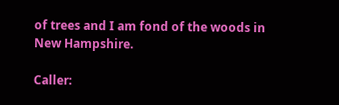of trees and I am fond of the woods in New Hampshire.

Caller: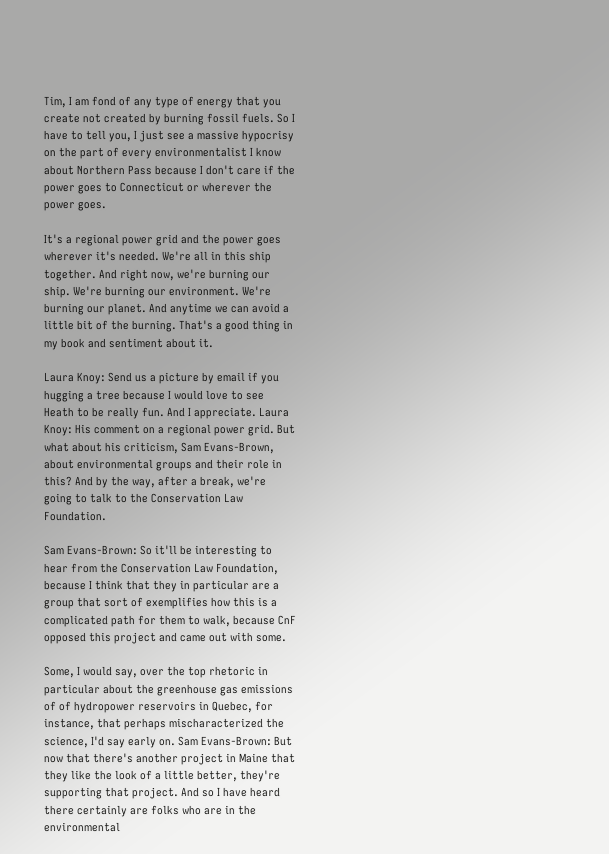Tim, I am fond of any type of energy that you create not created by burning fossil fuels. So I have to tell you, I just see a massive hypocrisy on the part of every environmentalist I know about Northern Pass because I don't care if the power goes to Connecticut or wherever the power goes.

It's a regional power grid and the power goes wherever it's needed. We're all in this ship together. And right now, we're burning our ship. We're burning our environment. We're burning our planet. And anytime we can avoid a little bit of the burning. That's a good thing in my book and sentiment about it.

Laura Knoy: Send us a picture by email if you hugging a tree because I would love to see Heath to be really fun. And I appreciate. Laura Knoy: His comment on a regional power grid. But what about his criticism, Sam Evans-Brown, about environmental groups and their role in this? And by the way, after a break, we're going to talk to the Conservation Law Foundation.

Sam Evans-Brown: So it'll be interesting to hear from the Conservation Law Foundation, because I think that they in particular are a group that sort of exemplifies how this is a complicated path for them to walk, because CnF opposed this project and came out with some.

Some, I would say, over the top rhetoric in particular about the greenhouse gas emissions of of hydropower reservoirs in Quebec, for instance, that perhaps mischaracterized the science, I'd say early on. Sam Evans-Brown: But now that there's another project in Maine that they like the look of a little better, they're supporting that project. And so I have heard there certainly are folks who are in the environmental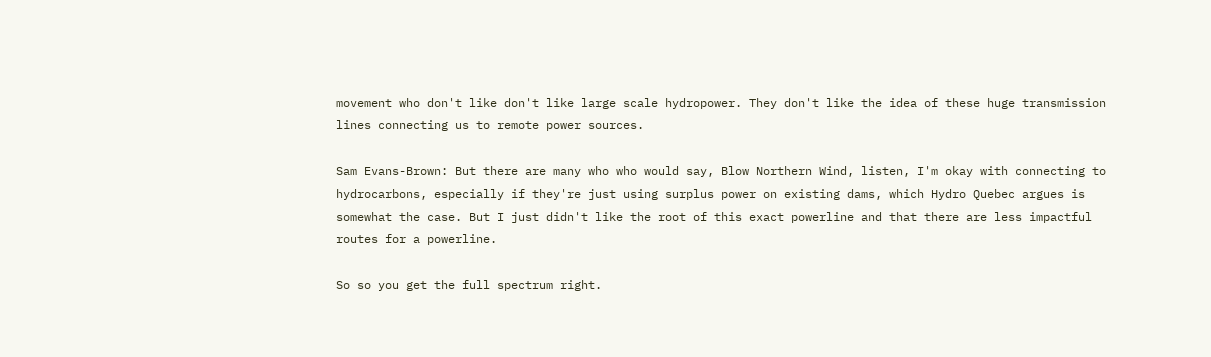movement who don't like don't like large scale hydropower. They don't like the idea of these huge transmission lines connecting us to remote power sources.

Sam Evans-Brown: But there are many who who would say, Blow Northern Wind, listen, I'm okay with connecting to hydrocarbons, especially if they're just using surplus power on existing dams, which Hydro Quebec argues is somewhat the case. But I just didn't like the root of this exact powerline and that there are less impactful routes for a powerline.

So so you get the full spectrum right.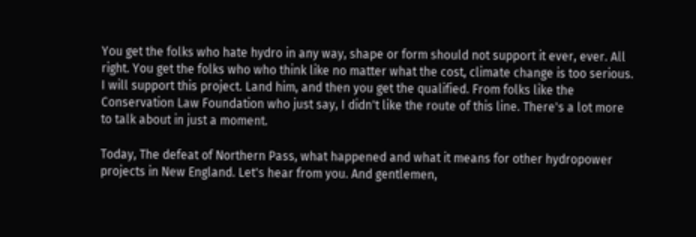You get the folks who hate hydro in any way, shape or form should not support it ever, ever. All right. You get the folks who who think like no matter what the cost, climate change is too serious. I will support this project. Land him, and then you get the qualified. From folks like the Conservation Law Foundation who just say, I didn't like the route of this line. There's a lot more to talk about in just a moment.

Today, The defeat of Northern Pass, what happened and what it means for other hydropower projects in New England. Let's hear from you. And gentlemen,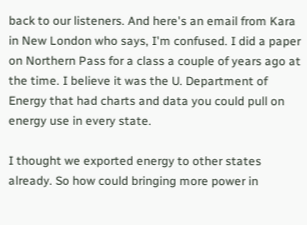back to our listeners. And here's an email from Kara in New London who says, I'm confused. I did a paper on Northern Pass for a class a couple of years ago at the time. I believe it was the U. Department of Energy that had charts and data you could pull on energy use in every state.

I thought we exported energy to other states already. So how could bringing more power in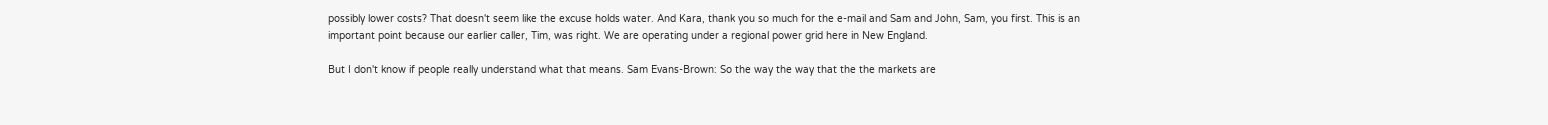possibly lower costs? That doesn't seem like the excuse holds water. And Kara, thank you so much for the e-mail and Sam and John, Sam, you first. This is an important point because our earlier caller, Tim, was right. We are operating under a regional power grid here in New England.

But I don't know if people really understand what that means. Sam Evans-Brown: So the way the way that the the markets are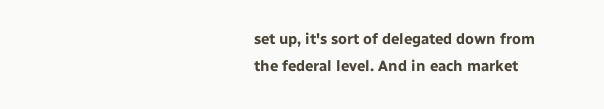set up, it's sort of delegated down from the federal level. And in each market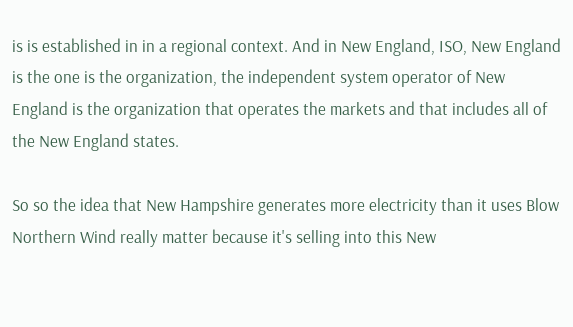is is established in in a regional context. And in New England, ISO, New England is the one is the organization, the independent system operator of New England is the organization that operates the markets and that includes all of the New England states.

So so the idea that New Hampshire generates more electricity than it uses Blow Northern Wind really matter because it's selling into this New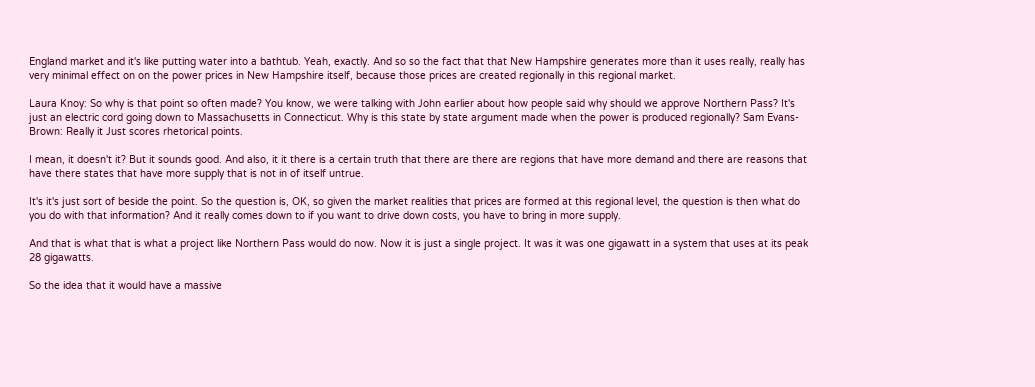England market and it's like putting water into a bathtub. Yeah, exactly. And so so the fact that that New Hampshire generates more than it uses really, really has very minimal effect on on the power prices in New Hampshire itself, because those prices are created regionally in this regional market.

Laura Knoy: So why is that point so often made? You know, we were talking with John earlier about how people said why should we approve Northern Pass? It's just an electric cord going down to Massachusetts in Connecticut. Why is this state by state argument made when the power is produced regionally? Sam Evans-Brown: Really it Just scores rhetorical points.

I mean, it doesn't it? But it sounds good. And also, it it there is a certain truth that there are there are regions that have more demand and there are reasons that have there states that have more supply that is not in of itself untrue.

It's it's just sort of beside the point. So the question is, OK, so given the market realities that prices are formed at this regional level, the question is then what do you do with that information? And it really comes down to if you want to drive down costs, you have to bring in more supply.

And that is what that is what a project like Northern Pass would do now. Now it is just a single project. It was it was one gigawatt in a system that uses at its peak 28 gigawatts.

So the idea that it would have a massive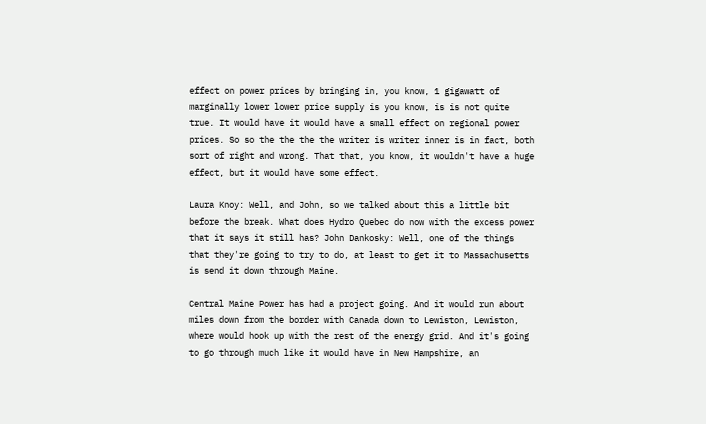effect on power prices by bringing in, you know, 1 gigawatt of marginally lower lower price supply is you know, is is not quite true. It would have it would have a small effect on regional power prices. So so the the the the writer is writer inner is in fact, both sort of right and wrong. That that, you know, it wouldn't have a huge effect, but it would have some effect.

Laura Knoy: Well, and John, so we talked about this a little bit before the break. What does Hydro Quebec do now with the excess power that it says it still has? John Dankosky: Well, one of the things that they're going to try to do, at least to get it to Massachusetts is send it down through Maine.

Central Maine Power has had a project going. And it would run about miles down from the border with Canada down to Lewiston, Lewiston, where would hook up with the rest of the energy grid. And it's going to go through much like it would have in New Hampshire, an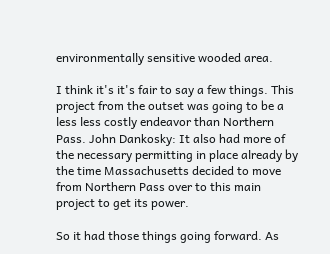environmentally sensitive wooded area.

I think it's it's fair to say a few things. This project from the outset was going to be a less less costly endeavor than Northern Pass. John Dankosky: It also had more of the necessary permitting in place already by the time Massachusetts decided to move from Northern Pass over to this main project to get its power.

So it had those things going forward. As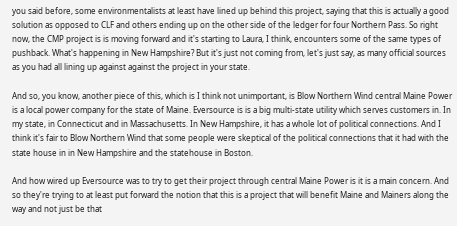you said before, some environmentalists at least have lined up behind this project, saying that this is actually a good solution as opposed to CLF and others ending up on the other side of the ledger for four Northern Pass. So right now, the CMP project is is moving forward and it's starting to Laura, I think, encounters some of the same types of pushback. What's happening in New Hampshire? But it's just not coming from, let's just say, as many official sources as you had all lining up against against the project in your state.

And so, you know, another piece of this, which is I think not unimportant, is Blow Northern Wind central Maine Power is a local power company for the state of Maine. Eversource is is a big multi-state utility which serves customers in. In my state, in Connecticut and in Massachusetts. In New Hampshire, it has a whole lot of political connections. And I think it's fair to Blow Northern Wind that some people were skeptical of the political connections that it had with the state house in in New Hampshire and the statehouse in Boston.

And how wired up Eversource was to try to get their project through central Maine Power is it is a main concern. And so they're trying to at least put forward the notion that this is a project that will benefit Maine and Mainers along the way and not just be that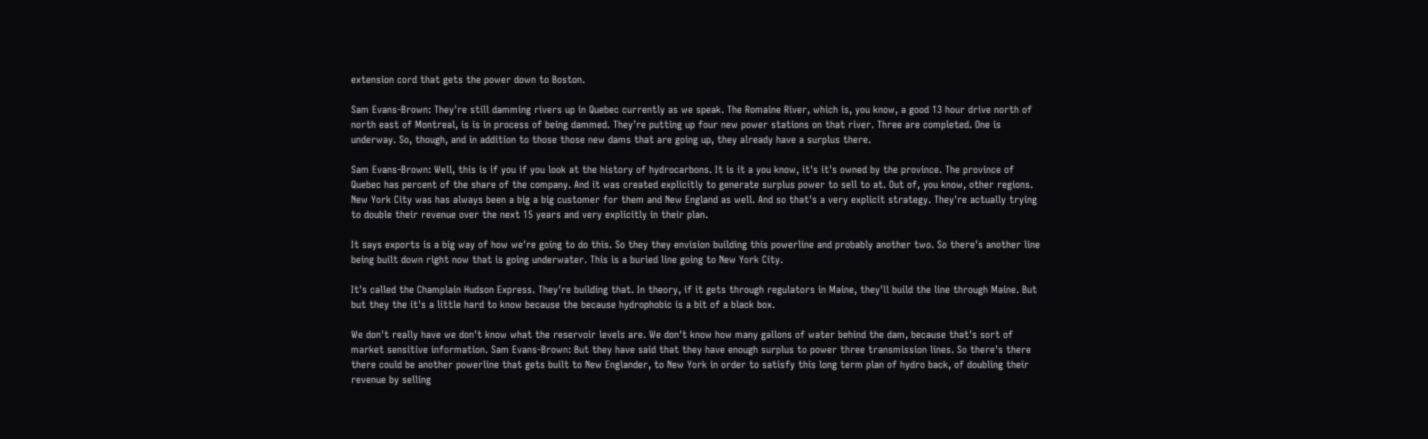extension cord that gets the power down to Boston.

Sam Evans-Brown: They're still damming rivers up in Quebec currently as we speak. The Romaine River, which is, you know, a good 13 hour drive north of north east of Montreal, is is in process of being dammed. They're putting up four new power stations on that river. Three are completed. One is underway. So, though, and in addition to those those new dams that are going up, they already have a surplus there.

Sam Evans-Brown: Well, this is if you if you look at the history of hydrocarbons. It is it a you know, it's it's owned by the province. The province of Quebec has percent of the share of the company. And it was created explicitly to generate surplus power to sell to at. Out of, you know, other regions. New York City was has always been a big a big customer for them and New England as well. And so that's a very explicit strategy. They're actually trying to double their revenue over the next 15 years and very explicitly in their plan.

It says exports is a big way of how we're going to do this. So they they envision building this powerline and probably another two. So there's another line being built down right now that is going underwater. This is a buried line going to New York City.

It's called the Champlain Hudson Express. They're building that. In theory, if it gets through regulators in Maine, they'll build the line through Maine. But but they the it's a little hard to know because the because hydrophobic is a bit of a black box.

We don't really have we don't know what the reservoir levels are. We don't know how many gallons of water behind the dam, because that's sort of market sensitive information. Sam Evans-Brown: But they have said that they have enough surplus to power three transmission lines. So there's there there could be another powerline that gets built to New Englander, to New York in order to satisfy this long term plan of hydro back, of doubling their revenue by selling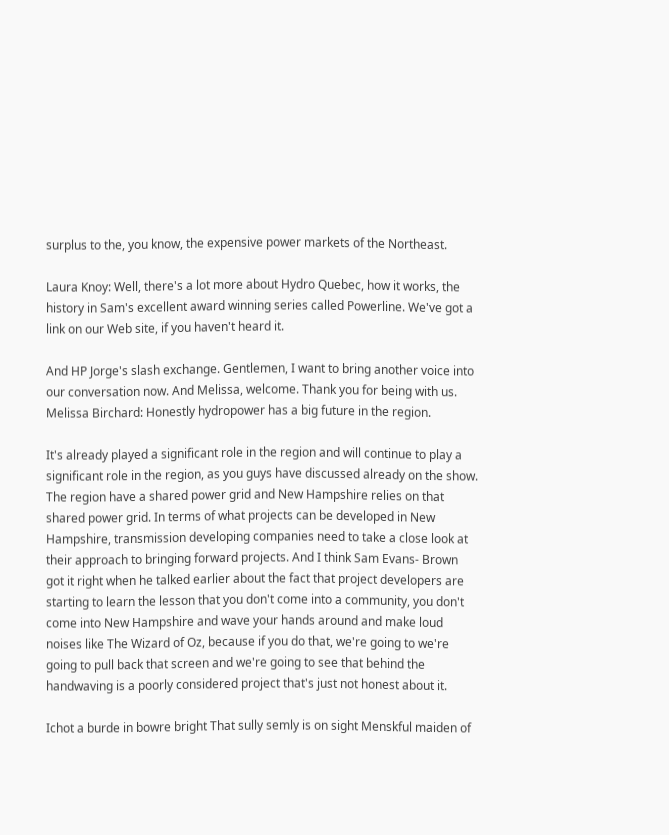surplus to the, you know, the expensive power markets of the Northeast.

Laura Knoy: Well, there's a lot more about Hydro Quebec, how it works, the history in Sam's excellent award winning series called Powerline. We've got a link on our Web site, if you haven't heard it.

And HP Jorge's slash exchange. Gentlemen, I want to bring another voice into our conversation now. And Melissa, welcome. Thank you for being with us. Melissa Birchard: Honestly hydropower has a big future in the region.

It's already played a significant role in the region and will continue to play a significant role in the region, as you guys have discussed already on the show. The region have a shared power grid and New Hampshire relies on that shared power grid. In terms of what projects can be developed in New Hampshire, transmission developing companies need to take a close look at their approach to bringing forward projects. And I think Sam Evans- Brown got it right when he talked earlier about the fact that project developers are starting to learn the lesson that you don't come into a community, you don't come into New Hampshire and wave your hands around and make loud noises like The Wizard of Oz, because if you do that, we're going to we're going to pull back that screen and we're going to see that behind the handwaving is a poorly considered project that's just not honest about it.

Ichot a burde in bowre bright That sully semly is on sight Menskful maiden of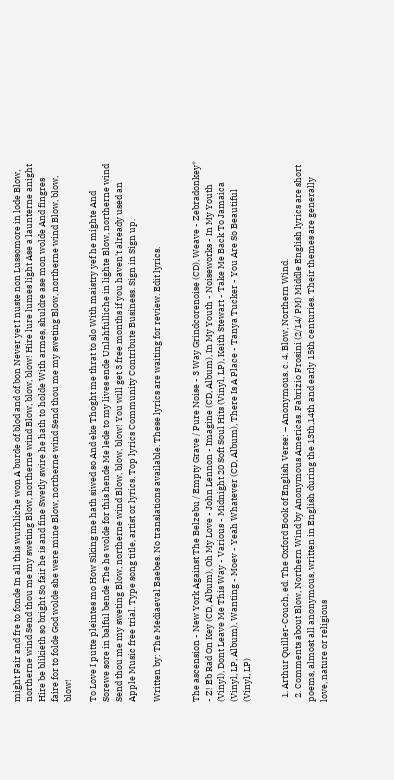might Fair and fre to fonde In all this wurhliche won A burde of blod and of bon Never yet I nuste non Lussomore in lode Blow, northerne wind Send thou me my sweting Blow, northerne wind Blow, blow, blow! Hire lure lumes light Ase a launterne anight Hire be blikieth so bright So fair he is and fine Swetly swire he hath to holde With armes, shuldre ase mon wolde And fingres faire for to folde God wolde she were mine Blow, northerne wind Send thou me my sweting Blow, northerne wind Blow, blow, blow!

To Love I putte pleintes mo How Siking me hath siwed so And eke Thoght me thrat to slo With maistry yef he mighte And Sorewe sore in balful bende The he wolde for this hende Me lede to my lives ende Unlahfulliche in lighte Blow, northerne wind Send thou me my sweting Blow, northerne wind Blow, blow, blow! You will get 3 free months if you haven't already used an Apple Music free trial. Type song title, artist or lyrics. Top lyrics Community Contribute Business. Sign in Sign up.

Written by: The Mediaeval Baebes. No translations available. These lyrics are waiting for review. Edit lyrics.


The ascension - New York Against The Belzebu / Empty Grave / Pure Noise - 3 Way Grindcorenoise (CD), Weave - Zebradonkey* - Z! Eb Rad On Key (CD, Album), Oh My Love - John Lennon - Imagine (CD, Album), In My Youth - Noiseworks - In My Youth (Vinyl), Dont Leave Me This Way - Various - Midnight 20 Soft Soul Hits (Vinyl, LP), Keith Stewart - Take Me Back To Jamaica (Vinyl, LP, Album), Wanting - Moev - Yeah Whatever (CD, Album), There Is A Place - Tanya Tucker - You Are So Beautiful (Vinyl, LP)


  1. Arthur Quiller-Couch, ed. The Oxford Book of English Verse: – Anonymous. c. 4. Blow, Northern Wind.
  2. Comments about Blow, Northern Wind by Anonymous Americas. Fabrizio Frosini (2/14/ PM) Middle English lyrics are short poems, almost all anonymous, written in English during the 13th,14th and early 15th centuries. Their themes are generally love, nature or religious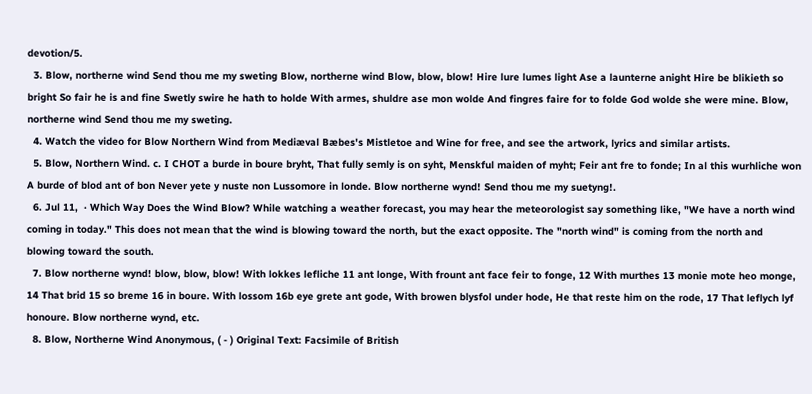devotion/5.
  3. Blow, northerne wind Send thou me my sweting Blow, northerne wind Blow, blow, blow! Hire lure lumes light Ase a launterne anight Hire be blikieth so bright So fair he is and fine Swetly swire he hath to holde With armes, shuldre ase mon wolde And fingres faire for to folde God wolde she were mine. Blow, northerne wind Send thou me my sweting.
  4. Watch the video for Blow Northern Wind from Mediæval Bæbes's Mistletoe and Wine for free, and see the artwork, lyrics and similar artists.
  5. Blow, Northern Wind. c. I CHOT a burde in boure bryht, That fully semly is on syht, Menskful maiden of myht; Feir ant fre to fonde; In al this wurhliche won A burde of blod ant of bon Never yete y nuste non Lussomore in londe. Blow northerne wynd! Send thou me my suetyng!.
  6. Jul 11,  · Which Way Does the Wind Blow? While watching a weather forecast, you may hear the meteorologist say something like, "We have a north wind coming in today." This does not mean that the wind is blowing toward the north, but the exact opposite. The "north wind" is coming from the north and blowing toward the south.
  7. Blow northerne wynd! blow, blow, blow! With lokkes lefliche 11 ant longe, With frount ant face feir to fonge, 12 With murthes 13 monie mote heo monge, 14 That brid 15 so breme 16 in boure. With lossom 16b eye grete ant gode, With browen blysfol under hode, He that reste him on the rode, 17 That leflych lyf honoure. Blow northerne wynd, etc.
  8. Blow, Northerne Wind Anonymous, ( - ) Original Text: Facsimile of British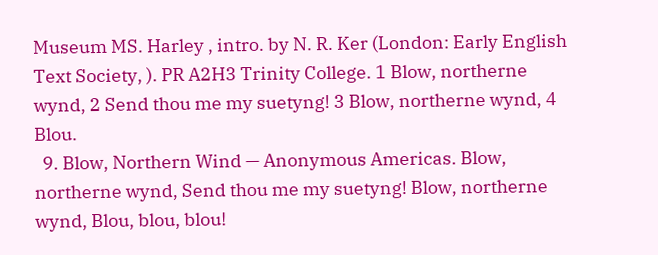Museum MS. Harley , intro. by N. R. Ker (London: Early English Text Society, ). PR A2H3 Trinity College. 1 Blow, northerne wynd, 2 Send thou me my suetyng! 3 Blow, northerne wynd, 4 Blou.
  9. Blow, Northern Wind — Anonymous Americas. Blow, northerne wynd, Send thou me my suetyng! Blow, northerne wynd, Blou, blou, blou!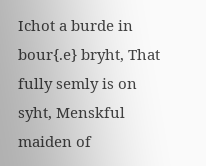Ichot a burde in bour{.e} bryht, That fully semly is on syht, Menskful maiden of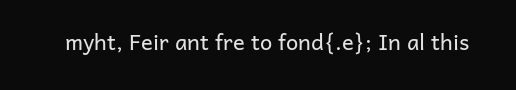myht, Feir ant fre to fond{.e}; In al this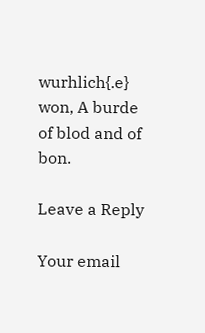wurhlich{.e} won, A burde of blod and of bon.

Leave a Reply

Your email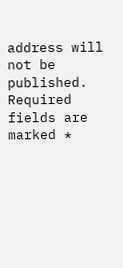address will not be published. Required fields are marked *